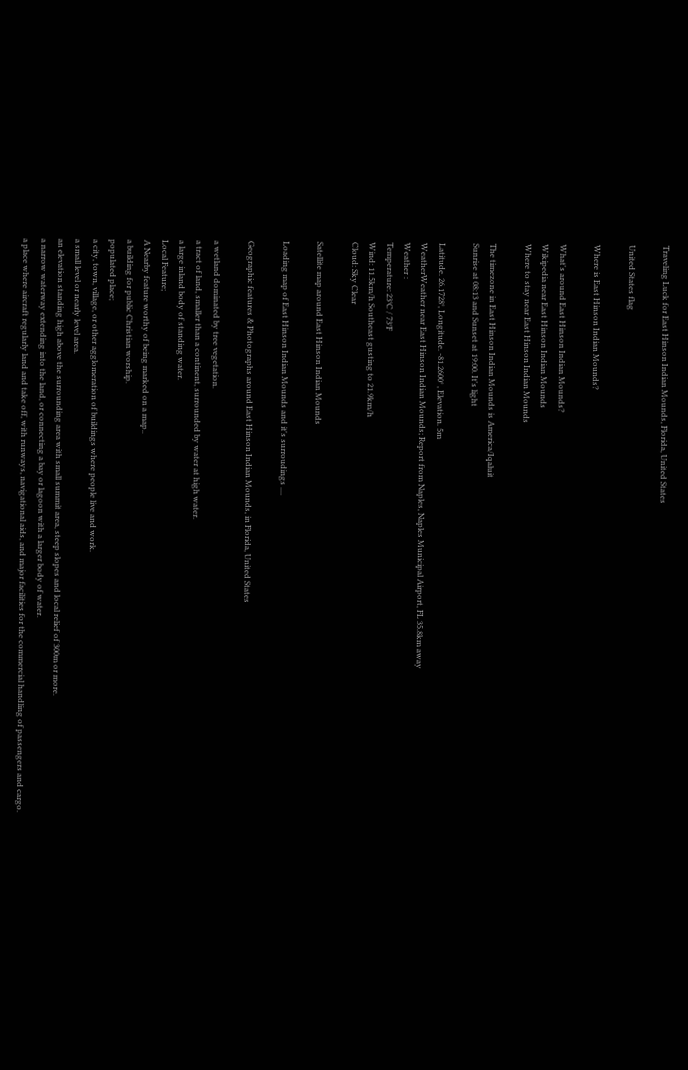Traveling Luck for East Hinson Indian Mounds, Florida, United States

United States flag

Where is East Hinson Indian Mounds?

What's around East Hinson Indian Mounds?
Wikipedia near East Hinson Indian Mounds
Where to stay near East Hinson Indian Mounds

The timezone in East Hinson Indian Mounds is America/Iqaluit
Sunrise at 08:13 and Sunset at 19:00. It's light

Latitude. 26.1728°, Longitude. -81.2600° , Elevation. 5m
WeatherWeather near East Hinson Indian Mounds; Report from Naples, Naples Municipal Airport, FL 35.8km away
Weather :
Temperature: 23°C / 73°F
Wind: 11.5km/h Southeast gusting to 21.9km/h
Cloud: Sky Clear

Satellite map around East Hinson Indian Mounds

Loading map of East Hinson Indian Mounds and it's surroudings ....

Geographic features & Photographs around East Hinson Indian Mounds, in Florida, United States

a wetland dominated by tree vegetation.
a tract of land, smaller than a continent, surrounded by water at high water.
a large inland body of standing water.
Local Feature;
A Nearby feature worthy of being marked on a map..
a building for public Christian worship.
populated place;
a city, town, village, or other agglomeration of buildings where people live and work.
a small level or nearly level area.
an elevation standing high above the surrounding area with small summit area, steep slopes and local relief of 300m or more.
a narrow waterway extending into the land, or connecting a bay or lagoon with a larger body of water.
a place where aircraft regularly land and take off, with runways, navigational aids, and major facilities for the commercial handling of passengers and cargo.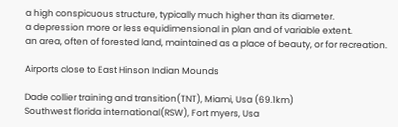a high conspicuous structure, typically much higher than its diameter.
a depression more or less equidimensional in plan and of variable extent.
an area, often of forested land, maintained as a place of beauty, or for recreation.

Airports close to East Hinson Indian Mounds

Dade collier training and transition(TNT), Miami, Usa (69.1km)
Southwest florida international(RSW), Fort myers, Usa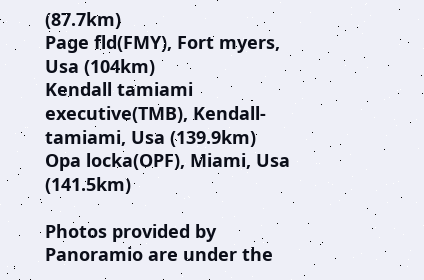(87.7km)
Page fld(FMY), Fort myers, Usa (104km)
Kendall tamiami executive(TMB), Kendall-tamiami, Usa (139.9km)
Opa locka(OPF), Miami, Usa (141.5km)

Photos provided by Panoramio are under the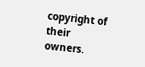copyright of their owners.